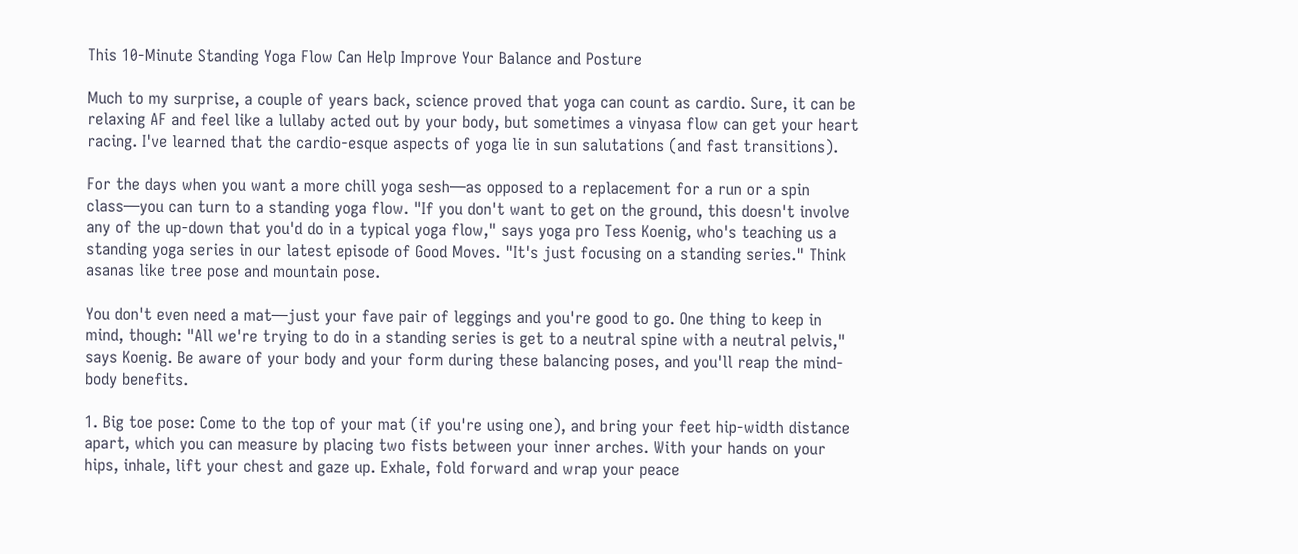This 10-Minute Standing Yoga Flow Can Help Improve Your Balance and Posture

Much to my surprise, a couple of years back, science proved that yoga can count as cardio. Sure, it can be relaxing AF and feel like a lullaby acted out by your body, but sometimes a vinyasa flow can get your heart racing. I've learned that the cardio-esque aspects of yoga lie in sun salutations (and fast transitions).

For the days when you want a more chill yoga sesh—as opposed to a replacement for a run or a spin class—you can turn to a standing yoga flow. "If you don't want to get on the ground, this doesn't involve any of the up-down that you'd do in a typical yoga flow," says yoga pro Tess Koenig, who's teaching us a standing yoga series in our latest episode of Good Moves. "It's just focusing on a standing series." Think asanas like tree pose and mountain pose.

You don't even need a mat—just your fave pair of leggings and you're good to go. One thing to keep in mind, though: "All we're trying to do in a standing series is get to a neutral spine with a neutral pelvis," says Koenig. Be aware of your body and your form during these balancing poses, and you'll reap the mind-body benefits.

1. Big toe pose: Come to the top of your mat (if you're using one), and bring your feet hip-width distance apart, which you can measure by placing two fists between your inner arches. With your hands on your hips, inhale, lift your chest and gaze up. Exhale, fold forward and wrap your peace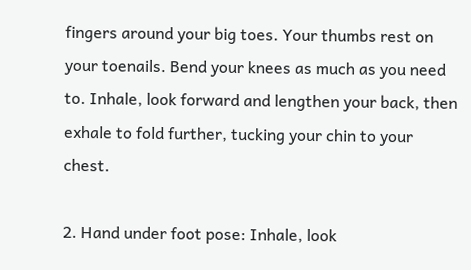fingers around your big toes. Your thumbs rest on your toenails. Bend your knees as much as you need to. Inhale, look forward and lengthen your back, then exhale to fold further, tucking your chin to your chest.

2. Hand under foot pose: Inhale, look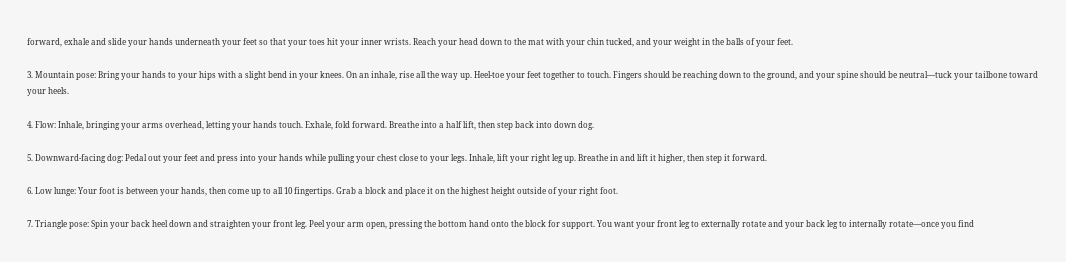forward, exhale and slide your hands underneath your feet so that your toes hit your inner wrists. Reach your head down to the mat with your chin tucked, and your weight in the balls of your feet.

3. Mountain pose: Bring your hands to your hips with a slight bend in your knees. On an inhale, rise all the way up. Heel-toe your feet together to touch. Fingers should be reaching down to the ground, and your spine should be neutral—tuck your tailbone toward your heels.

4. Flow: Inhale, bringing your arms overhead, letting your hands touch. Exhale, fold forward. Breathe into a half lift, then step back into down dog.

5. Downward-facing dog: Pedal out your feet and press into your hands while pulling your chest close to your legs. Inhale, lift your right leg up. Breathe in and lift it higher, then step it forward.

6. Low lunge: Your foot is between your hands, then come up to all 10 fingertips. Grab a block and place it on the highest height outside of your right foot.

7. Triangle pose: Spin your back heel down and straighten your front leg. Peel your arm open, pressing the bottom hand onto the block for support. You want your front leg to externally rotate and your back leg to internally rotate—once you find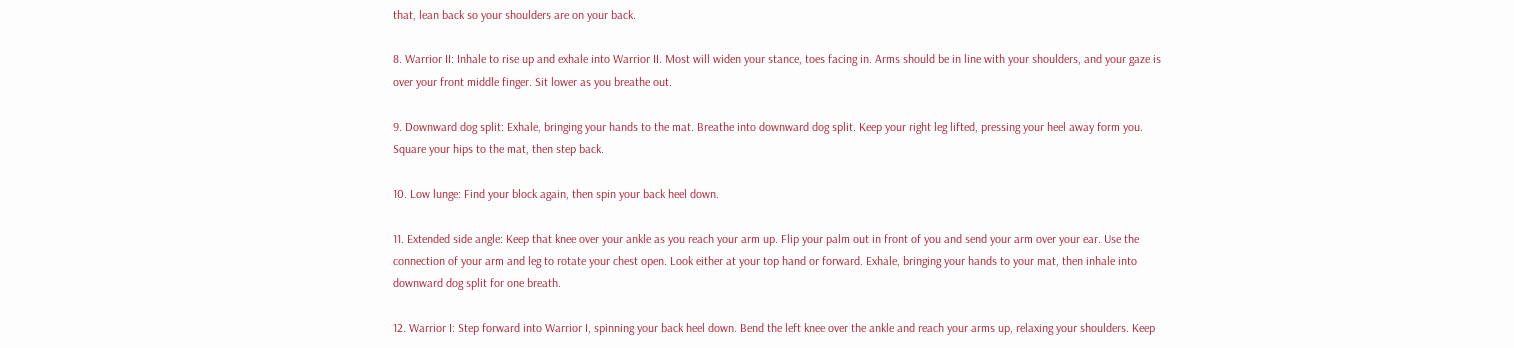that, lean back so your shoulders are on your back.

8. Warrior II: Inhale to rise up and exhale into Warrior II. Most will widen your stance, toes facing in. Arms should be in line with your shoulders, and your gaze is over your front middle finger. Sit lower as you breathe out.

9. Downward dog split: Exhale, bringing your hands to the mat. Breathe into downward dog split. Keep your right leg lifted, pressing your heel away form you. Square your hips to the mat, then step back.

10. Low lunge: Find your block again, then spin your back heel down.

11. Extended side angle: Keep that knee over your ankle as you reach your arm up. Flip your palm out in front of you and send your arm over your ear. Use the connection of your arm and leg to rotate your chest open. Look either at your top hand or forward. Exhale, bringing your hands to your mat, then inhale into downward dog split for one breath.

12. Warrior I: Step forward into Warrior I, spinning your back heel down. Bend the left knee over the ankle and reach your arms up, relaxing your shoulders. Keep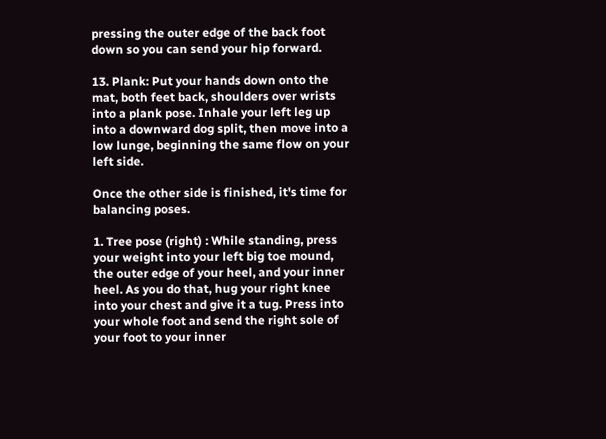pressing the outer edge of the back foot down so you can send your hip forward.

13. Plank: Put your hands down onto the mat, both feet back, shoulders over wrists into a plank pose. Inhale your left leg up into a downward dog split, then move into a low lunge, beginning the same flow on your left side.

Once the other side is finished, it's time for balancing poses.

1. Tree pose (right) : While standing, press your weight into your left big toe mound, the outer edge of your heel, and your inner heel. As you do that, hug your right knee into your chest and give it a tug. Press into your whole foot and send the right sole of your foot to your inner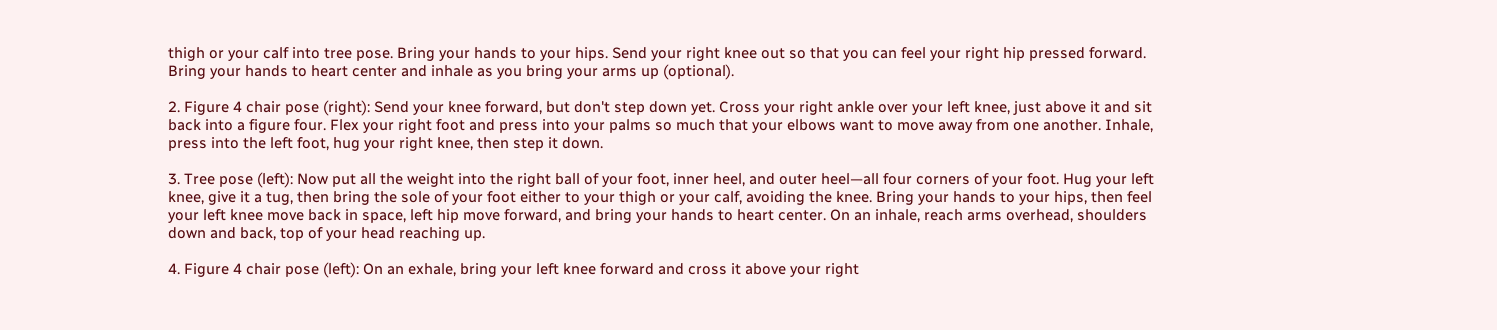thigh or your calf into tree pose. Bring your hands to your hips. Send your right knee out so that you can feel your right hip pressed forward. Bring your hands to heart center and inhale as you bring your arms up (optional).

2. Figure 4 chair pose (right): Send your knee forward, but don't step down yet. Cross your right ankle over your left knee, just above it and sit back into a figure four. Flex your right foot and press into your palms so much that your elbows want to move away from one another. Inhale, press into the left foot, hug your right knee, then step it down.

3. Tree pose (left): Now put all the weight into the right ball of your foot, inner heel, and outer heel—all four corners of your foot. Hug your left knee, give it a tug, then bring the sole of your foot either to your thigh or your calf, avoiding the knee. Bring your hands to your hips, then feel your left knee move back in space, left hip move forward, and bring your hands to heart center. On an inhale, reach arms overhead, shoulders down and back, top of your head reaching up.

4. Figure 4 chair pose (left): On an exhale, bring your left knee forward and cross it above your right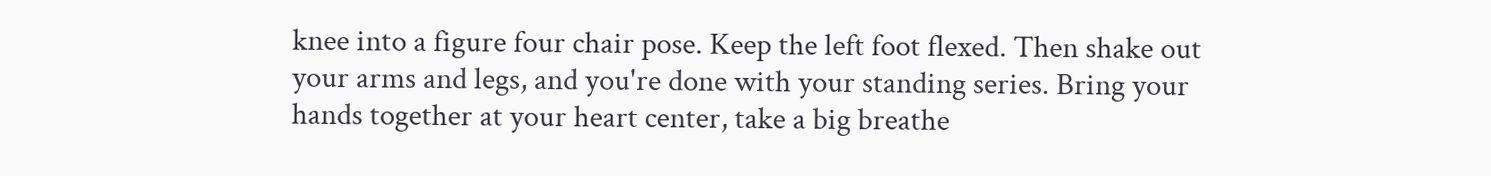knee into a figure four chair pose. Keep the left foot flexed. Then shake out your arms and legs, and you're done with your standing series. Bring your hands together at your heart center, take a big breathe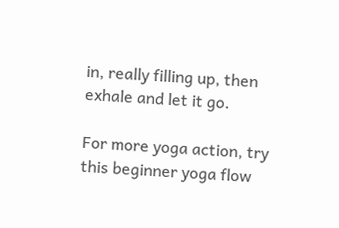in, really filling up, then exhale and let it go.

For more yoga action, try this beginner yoga flow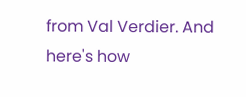from Val Verdier. And here's how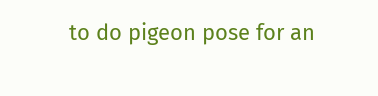to do pigeon pose for an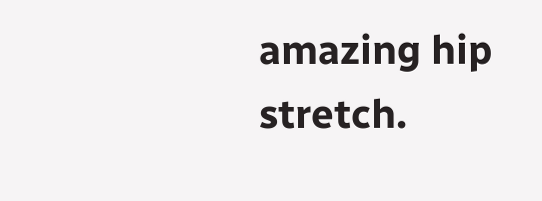amazing hip stretch.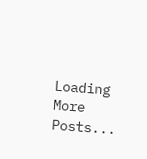Loading More Posts...